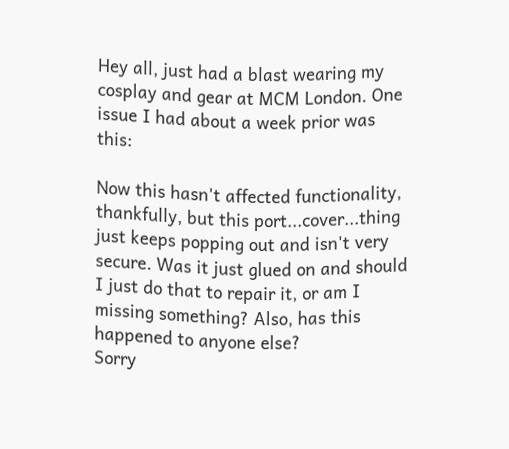Hey all, just had a blast wearing my cosplay and gear at MCM London. One issue I had about a week prior was this:

Now this hasn't affected functionality, thankfully, but this port...cover...thing just keeps popping out and isn't very secure. Was it just glued on and should I just do that to repair it, or am I missing something? Also, has this happened to anyone else?
Sorry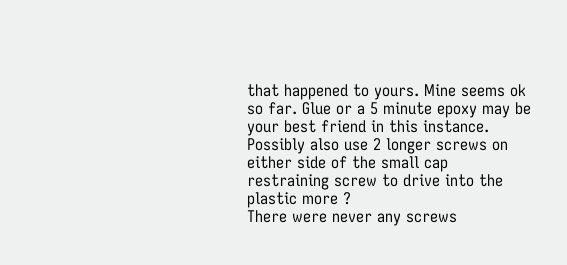that happened to yours. Mine seems ok so far. Glue or a 5 minute epoxy may be your best friend in this instance.
Possibly also use 2 longer screws on either side of the small cap restraining screw to drive into the plastic more ?
There were never any screws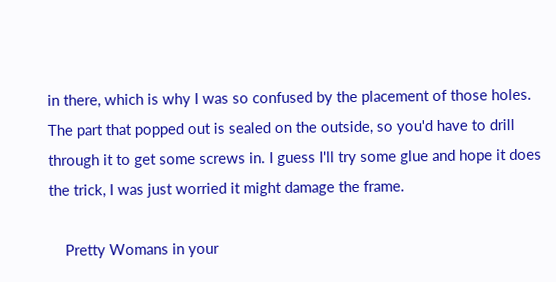in there, which is why I was so confused by the placement of those holes. The part that popped out is sealed on the outside, so you'd have to drill through it to get some screws in. I guess I'll try some glue and hope it does the trick, I was just worried it might damage the frame.

    Pretty Womans in your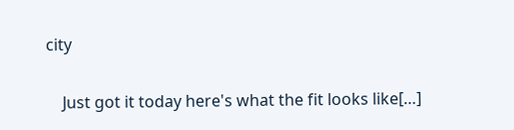city

    Just got it today here's what the fit looks like[…]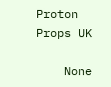Proton Props UK

    None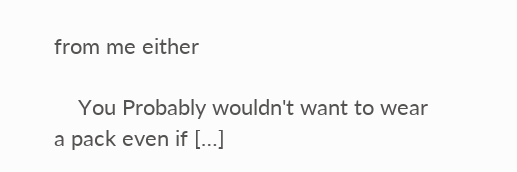from me either

    You Probably wouldn't want to wear a pack even if […]